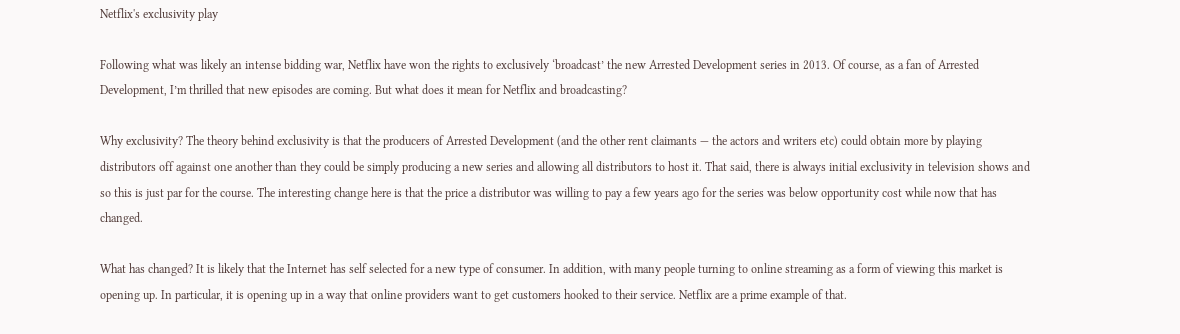Netflix's exclusivity play

Following what was likely an intense bidding war, Netflix have won the rights to exclusively ‘broadcast’ the new Arrested Development series in 2013. Of course, as a fan of Arrested Development, I’m thrilled that new episodes are coming. But what does it mean for Netflix and broadcasting?

Why exclusivity? The theory behind exclusivity is that the producers of Arrested Development (and the other rent claimants — the actors and writers etc) could obtain more by playing distributors off against one another than they could be simply producing a new series and allowing all distributors to host it. That said, there is always initial exclusivity in television shows and so this is just par for the course. The interesting change here is that the price a distributor was willing to pay a few years ago for the series was below opportunity cost while now that has changed.

What has changed? It is likely that the Internet has self selected for a new type of consumer. In addition, with many people turning to online streaming as a form of viewing this market is opening up. In particular, it is opening up in a way that online providers want to get customers hooked to their service. Netflix are a prime example of that.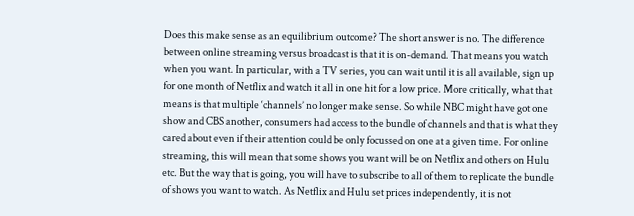Does this make sense as an equilibrium outcome? The short answer is no. The difference between online streaming versus broadcast is that it is on-demand. That means you watch when you want. In particular, with a TV series, you can wait until it is all available, sign up for one month of Netflix and watch it all in one hit for a low price. More critically, what that means is that multiple ‘channels’ no longer make sense. So while NBC might have got one show and CBS another, consumers had access to the bundle of channels and that is what they cared about even if their attention could be only focussed on one at a given time. For online streaming, this will mean that some shows you want will be on Netflix and others on Hulu etc. But the way that is going, you will have to subscribe to all of them to replicate the bundle of shows you want to watch. As Netflix and Hulu set prices independently, it is not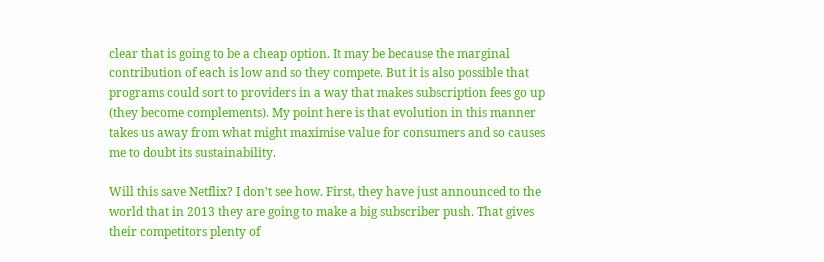clear that is going to be a cheap option. It may be because the marginal contribution of each is low and so they compete. But it is also possible that programs could sort to providers in a way that makes subscription fees go up (they become complements). My point here is that evolution in this manner takes us away from what might maximise value for consumers and so causes me to doubt its sustainability.

Will this save Netflix? I don’t see how. First, they have just announced to the world that in 2013 they are going to make a big subscriber push. That gives their competitors plenty of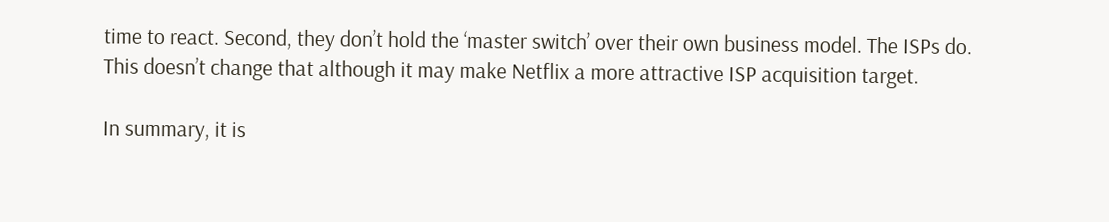time to react. Second, they don’t hold the ‘master switch’ over their own business model. The ISPs do. This doesn’t change that although it may make Netflix a more attractive ISP acquisition target.

In summary, it is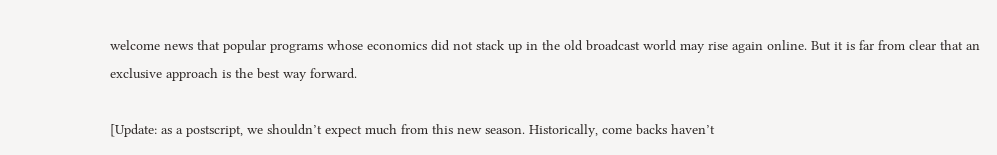welcome news that popular programs whose economics did not stack up in the old broadcast world may rise again online. But it is far from clear that an exclusive approach is the best way forward.

[Update: as a postscript, we shouldn’t expect much from this new season. Historically, come backs haven’t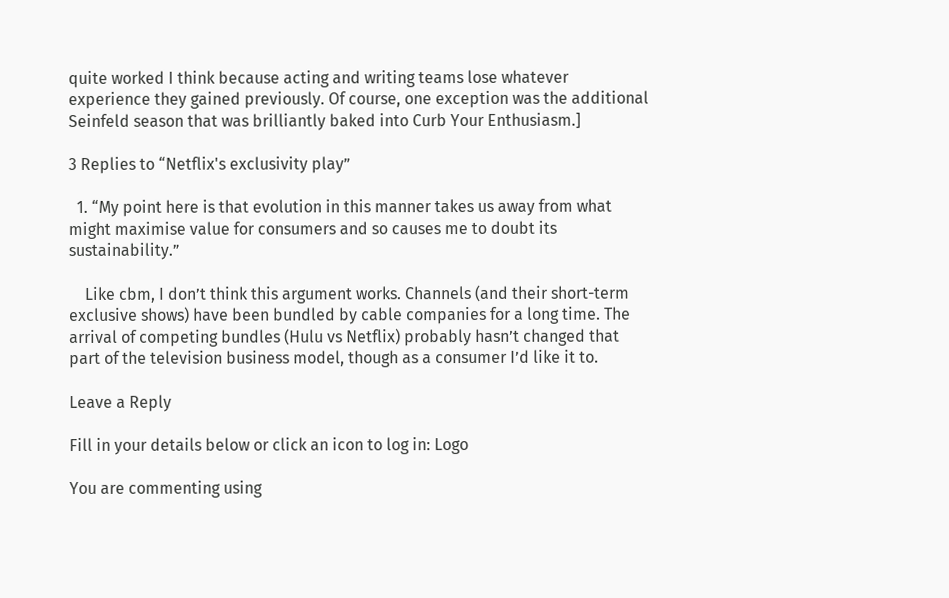quite worked I think because acting and writing teams lose whatever experience they gained previously. Of course, one exception was the additional Seinfeld season that was brilliantly baked into Curb Your Enthusiasm.]

3 Replies to “Netflix's exclusivity play”

  1. “My point here is that evolution in this manner takes us away from what might maximise value for consumers and so causes me to doubt its sustainability.”

    Like cbm, I don’t think this argument works. Channels (and their short-term exclusive shows) have been bundled by cable companies for a long time. The arrival of competing bundles (Hulu vs Netflix) probably hasn’t changed that part of the television business model, though as a consumer I’d like it to.

Leave a Reply

Fill in your details below or click an icon to log in: Logo

You are commenting using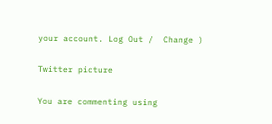your account. Log Out /  Change )

Twitter picture

You are commenting using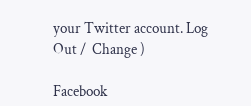your Twitter account. Log Out /  Change )

Facebook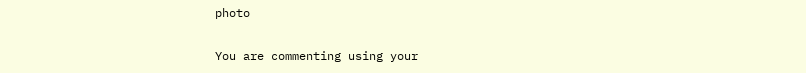photo

You are commenting using your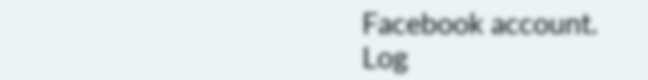Facebook account. Log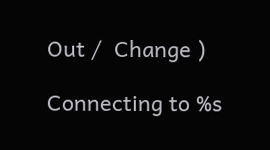Out /  Change )

Connecting to %s